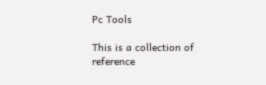Pc Tools

This is a collection of reference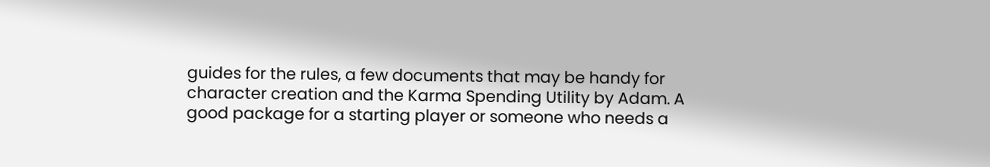guides for the rules, a few documents that may be handy for character creation and the Karma Spending Utility by Adam. A good package for a starting player or someone who needs a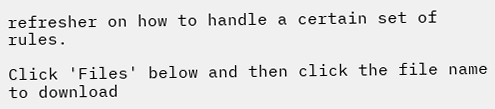refresher on how to handle a certain set of rules.

Click 'Files' below and then click the file name to download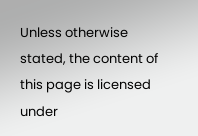Unless otherwise stated, the content of this page is licensed under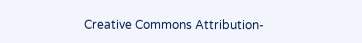Creative Commons Attribution-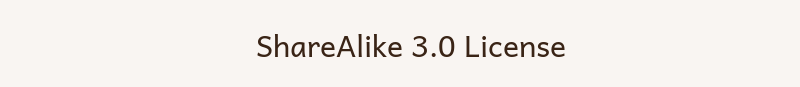ShareAlike 3.0 License